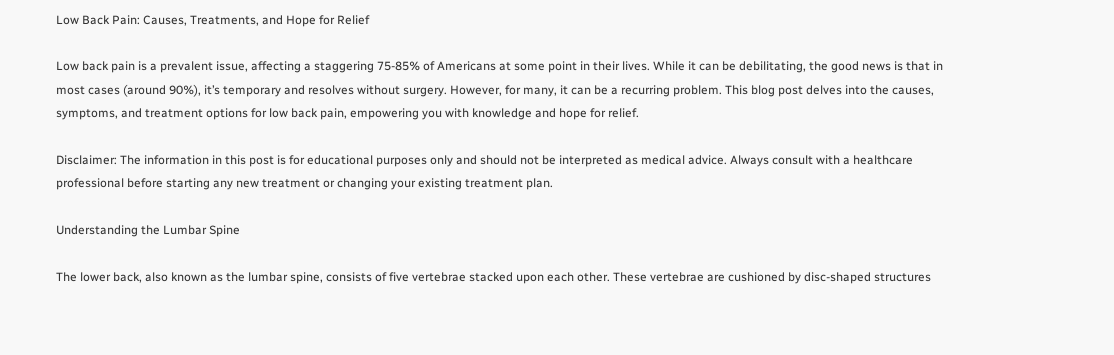Low Back Pain: Causes, Treatments, and Hope for Relief

Low back pain is a prevalent issue, affecting a staggering 75-85% of Americans at some point in their lives. While it can be debilitating, the good news is that in most cases (around 90%), it’s temporary and resolves without surgery. However, for many, it can be a recurring problem. This blog post delves into the causes, symptoms, and treatment options for low back pain, empowering you with knowledge and hope for relief.

Disclaimer: The information in this post is for educational purposes only and should not be interpreted as medical advice. Always consult with a healthcare professional before starting any new treatment or changing your existing treatment plan.

Understanding the Lumbar Spine

The lower back, also known as the lumbar spine, consists of five vertebrae stacked upon each other. These vertebrae are cushioned by disc-shaped structures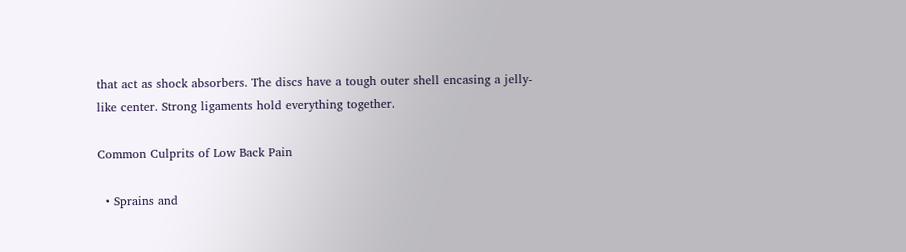that act as shock absorbers. The discs have a tough outer shell encasing a jelly-like center. Strong ligaments hold everything together.

Common Culprits of Low Back Pain

  • Sprains and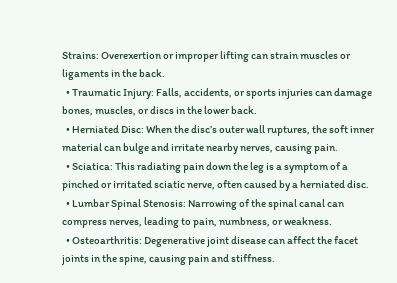Strains: Overexertion or improper lifting can strain muscles or ligaments in the back.
  • Traumatic Injury: Falls, accidents, or sports injuries can damage bones, muscles, or discs in the lower back.
  • Herniated Disc: When the disc’s outer wall ruptures, the soft inner material can bulge and irritate nearby nerves, causing pain.
  • Sciatica: This radiating pain down the leg is a symptom of a pinched or irritated sciatic nerve, often caused by a herniated disc.
  • Lumbar Spinal Stenosis: Narrowing of the spinal canal can compress nerves, leading to pain, numbness, or weakness.
  • Osteoarthritis: Degenerative joint disease can affect the facet joints in the spine, causing pain and stiffness.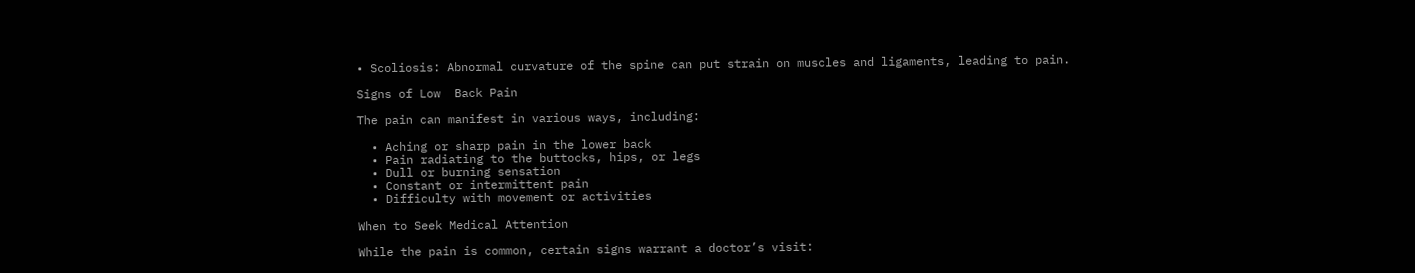• Scoliosis: Abnormal curvature of the spine can put strain on muscles and ligaments, leading to pain.

Signs of Low  Back Pain

The pain can manifest in various ways, including:

  • Aching or sharp pain in the lower back
  • Pain radiating to the buttocks, hips, or legs
  • Dull or burning sensation
  • Constant or intermittent pain
  • Difficulty with movement or activities

When to Seek Medical Attention

While the pain is common, certain signs warrant a doctor’s visit: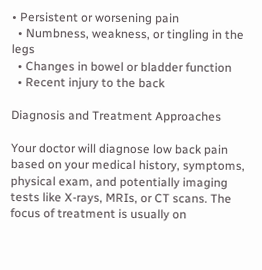• Persistent or worsening pain
  • Numbness, weakness, or tingling in the legs
  • Changes in bowel or bladder function
  • Recent injury to the back

Diagnosis and Treatment Approaches

Your doctor will diagnose low back pain based on your medical history, symptoms, physical exam, and potentially imaging tests like X-rays, MRIs, or CT scans. The focus of treatment is usually on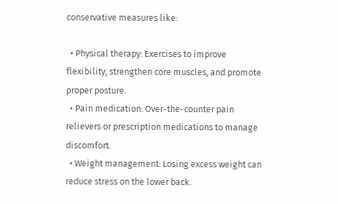conservative measures like:

  • Physical therapy: Exercises to improve flexibility, strengthen core muscles, and promote proper posture.
  • Pain medication: Over-the-counter pain relievers or prescription medications to manage discomfort.
  • Weight management: Losing excess weight can reduce stress on the lower back.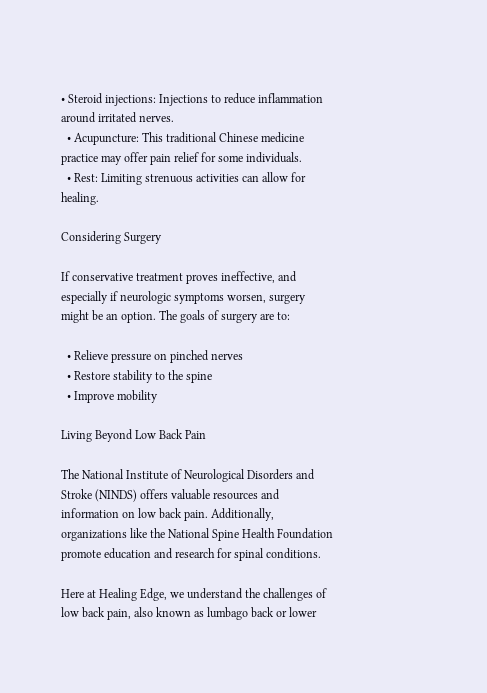• Steroid injections: Injections to reduce inflammation around irritated nerves.
  • Acupuncture: This traditional Chinese medicine practice may offer pain relief for some individuals.
  • Rest: Limiting strenuous activities can allow for healing.

Considering Surgery

If conservative treatment proves ineffective, and especially if neurologic symptoms worsen, surgery might be an option. The goals of surgery are to:

  • Relieve pressure on pinched nerves
  • Restore stability to the spine
  • Improve mobility

Living Beyond Low Back Pain

The National Institute of Neurological Disorders and Stroke (NINDS) offers valuable resources and information on low back pain. Additionally, organizations like the National Spine Health Foundation promote education and research for spinal conditions.

Here at Healing Edge, we understand the challenges of low back pain, also known as lumbago back or lower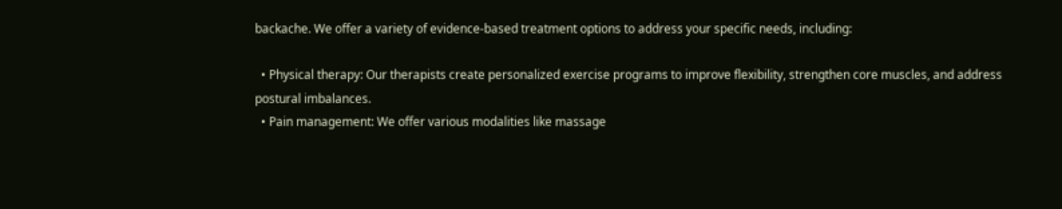backache. We offer a variety of evidence-based treatment options to address your specific needs, including:

  • Physical therapy: Our therapists create personalized exercise programs to improve flexibility, strengthen core muscles, and address postural imbalances.
  • Pain management: We offer various modalities like massage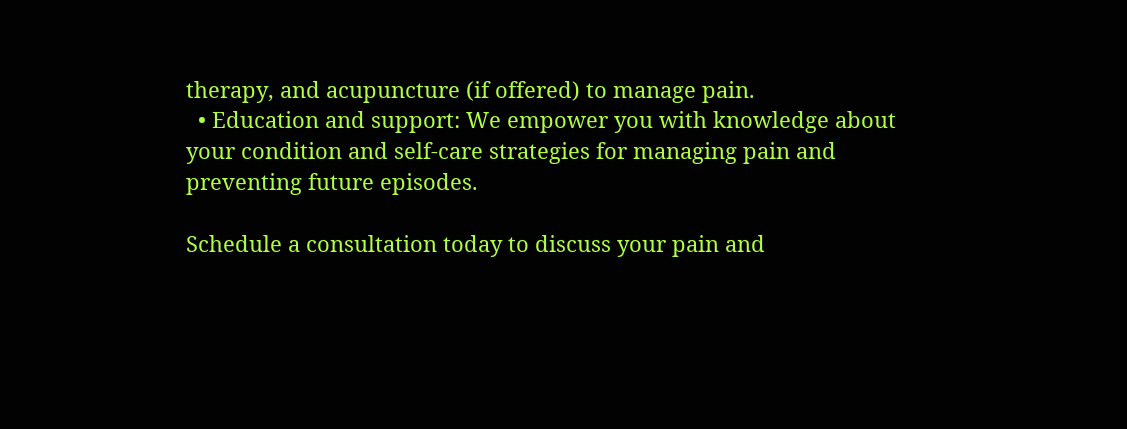therapy, and acupuncture (if offered) to manage pain.
  • Education and support: We empower you with knowledge about your condition and self-care strategies for managing pain and preventing future episodes.

Schedule a consultation today to discuss your pain and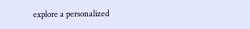explore a personalized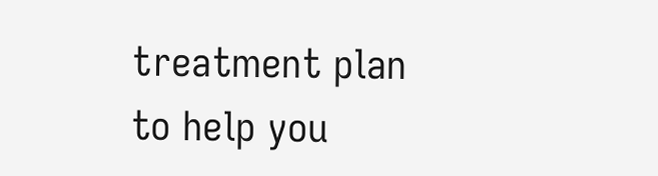treatment plan to help you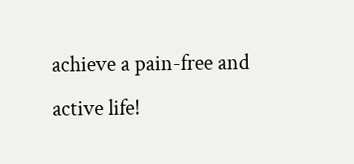achieve a pain-free and active life!